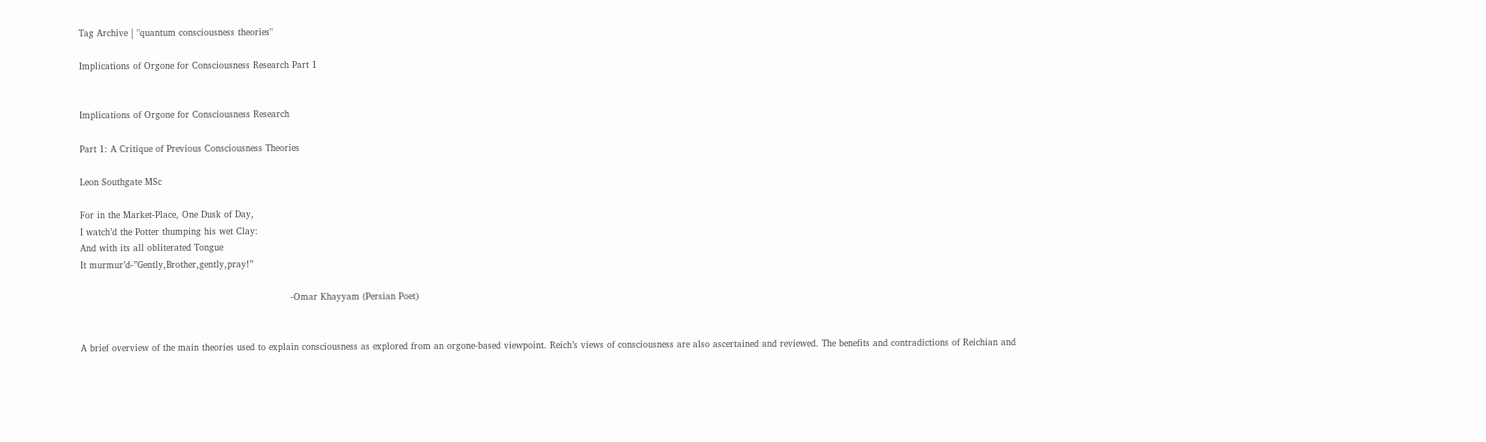Tag Archive | "quantum consciousness theories"

Implications of Orgone for Consciousness Research Part 1


Implications of Orgone for Consciousness Research

Part 1: A Critique of Previous Consciousness Theories

Leon Southgate MSc

For in the Market-Place, One Dusk of Day,
I watch’d the Potter thumping his wet Clay:
And with its all obliterated Tongue
It murmur’d-”Gently,Brother,gently,pray!”

                                                                      -Omar Khayyam (Persian Poet)


A brief overview of the main theories used to explain consciousness as explored from an orgone-based viewpoint. Reich’s views of consciousness are also ascertained and reviewed. The benefits and contradictions of Reichian and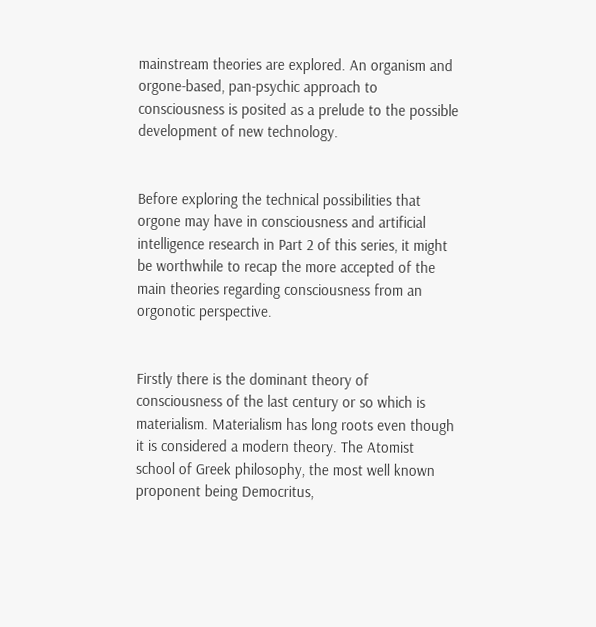mainstream theories are explored. An organism and orgone-based, pan-psychic approach to consciousness is posited as a prelude to the possible development of new technology.


Before exploring the technical possibilities that orgone may have in consciousness and artificial intelligence research in Part 2 of this series, it might be worthwhile to recap the more accepted of the main theories regarding consciousness from an orgonotic perspective.


Firstly there is the dominant theory of consciousness of the last century or so which is materialism. Materialism has long roots even though it is considered a modern theory. The Atomist school of Greek philosophy, the most well known proponent being Democritus,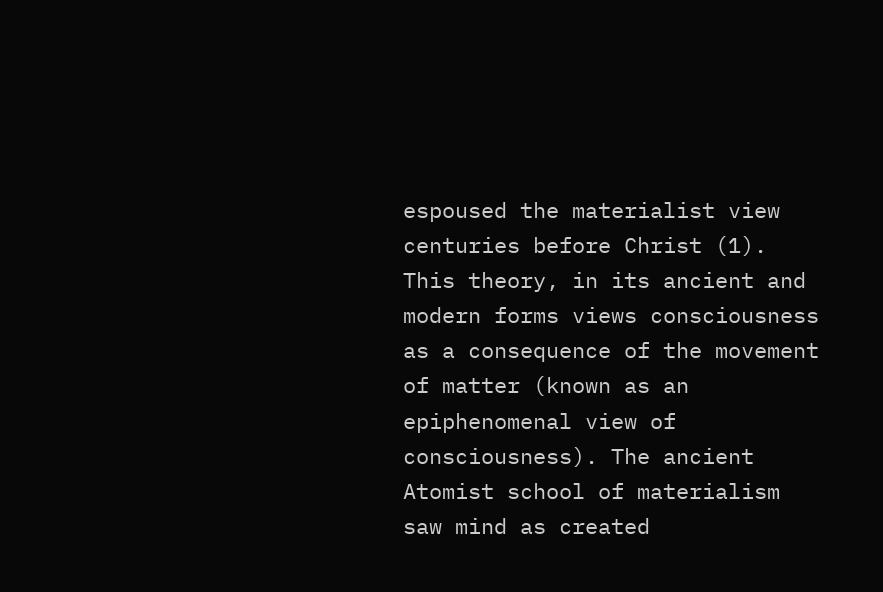espoused the materialist view centuries before Christ (1). This theory, in its ancient and modern forms views consciousness as a consequence of the movement of matter (known as an epiphenomenal view of consciousness). The ancient Atomist school of materialism saw mind as created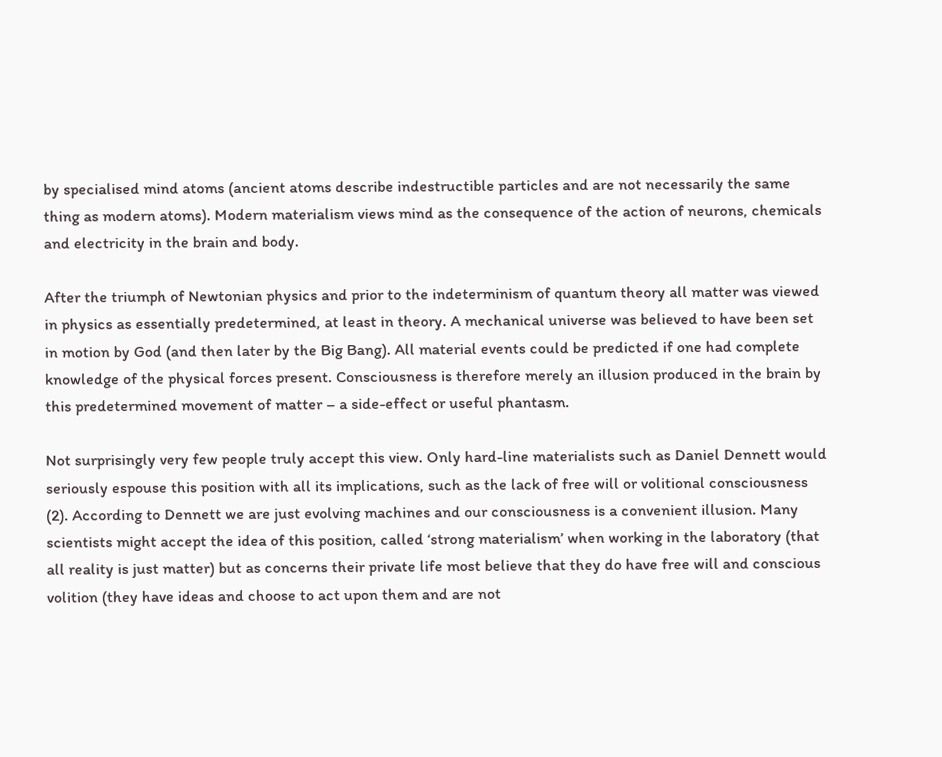by specialised mind atoms (ancient atoms describe indestructible particles and are not necessarily the same thing as modern atoms). Modern materialism views mind as the consequence of the action of neurons, chemicals and electricity in the brain and body.

After the triumph of Newtonian physics and prior to the indeterminism of quantum theory all matter was viewed in physics as essentially predetermined, at least in theory. A mechanical universe was believed to have been set in motion by God (and then later by the Big Bang). All material events could be predicted if one had complete knowledge of the physical forces present. Consciousness is therefore merely an illusion produced in the brain by this predetermined movement of matter – a side-effect or useful phantasm.

Not surprisingly very few people truly accept this view. Only hard-line materialists such as Daniel Dennett would seriously espouse this position with all its implications, such as the lack of free will or volitional consciousness (2). According to Dennett we are just evolving machines and our consciousness is a convenient illusion. Many scientists might accept the idea of this position, called ‘strong materialism’ when working in the laboratory (that all reality is just matter) but as concerns their private life most believe that they do have free will and conscious volition (they have ideas and choose to act upon them and are not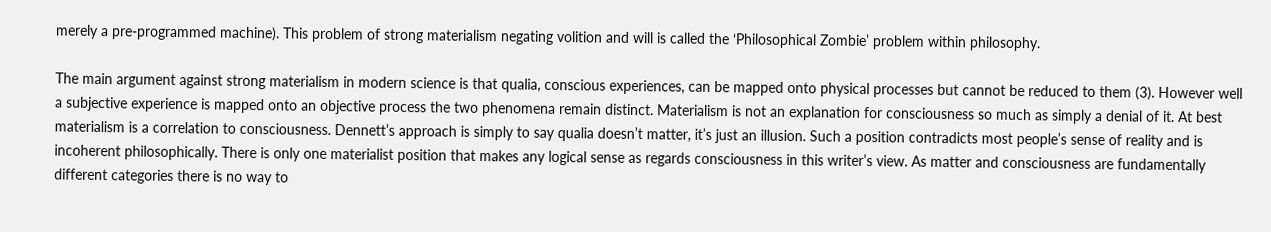merely a pre-programmed machine). This problem of strong materialism negating volition and will is called the ‘Philosophical Zombie’ problem within philosophy.

The main argument against strong materialism in modern science is that qualia, conscious experiences, can be mapped onto physical processes but cannot be reduced to them (3). However well a subjective experience is mapped onto an objective process the two phenomena remain distinct. Materialism is not an explanation for consciousness so much as simply a denial of it. At best materialism is a correlation to consciousness. Dennett’s approach is simply to say qualia doesn’t matter, it’s just an illusion. Such a position contradicts most people’s sense of reality and is incoherent philosophically. There is only one materialist position that makes any logical sense as regards consciousness in this writer’s view. As matter and consciousness are fundamentally different categories there is no way to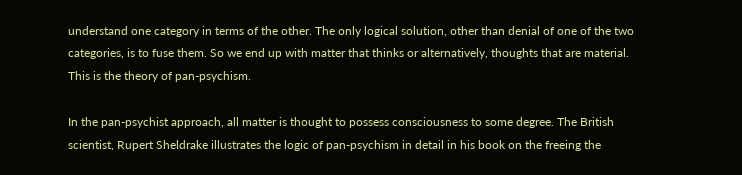understand one category in terms of the other. The only logical solution, other than denial of one of the two categories, is to fuse them. So we end up with matter that thinks or alternatively, thoughts that are material. This is the theory of pan-psychism.

In the pan-psychist approach, all matter is thought to possess consciousness to some degree. The British scientist, Rupert Sheldrake illustrates the logic of pan-psychism in detail in his book on the freeing the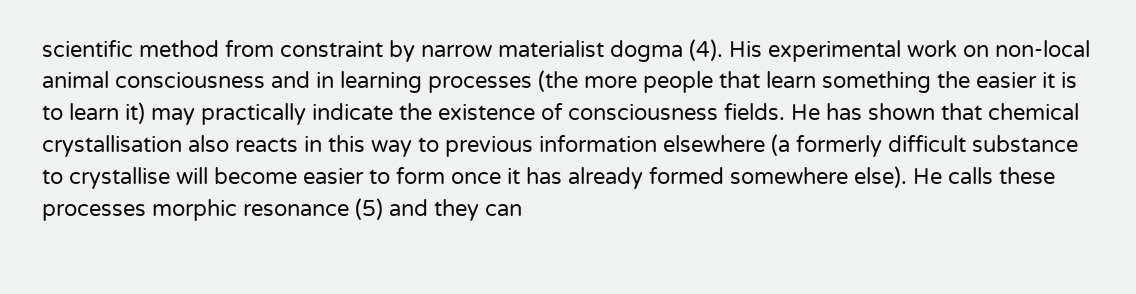scientific method from constraint by narrow materialist dogma (4). His experimental work on non-local animal consciousness and in learning processes (the more people that learn something the easier it is to learn it) may practically indicate the existence of consciousness fields. He has shown that chemical crystallisation also reacts in this way to previous information elsewhere (a formerly difficult substance to crystallise will become easier to form once it has already formed somewhere else). He calls these processes morphic resonance (5) and they can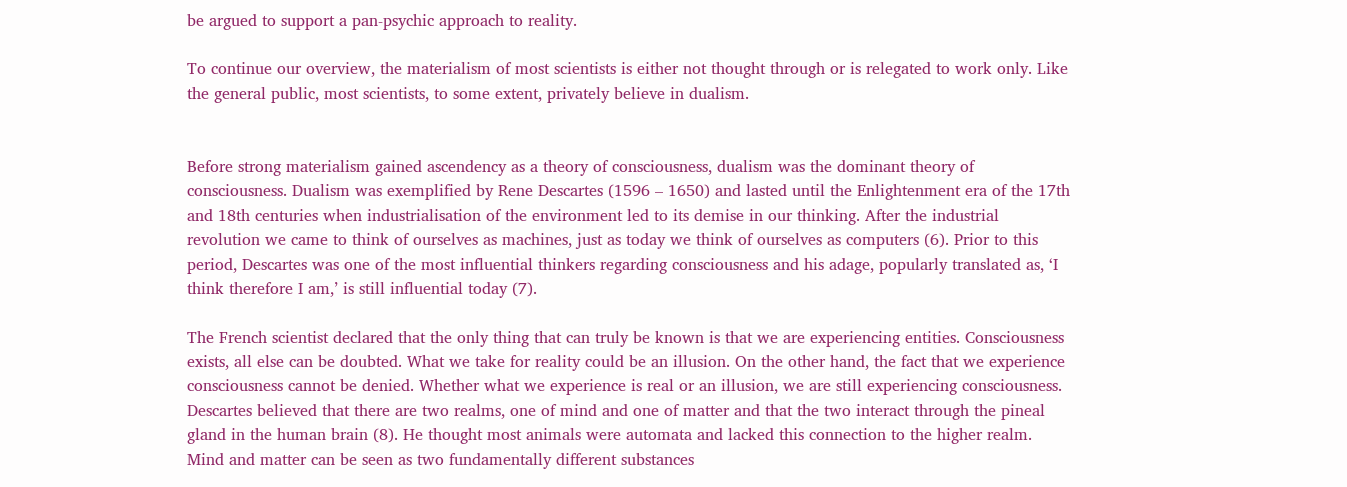be argued to support a pan-psychic approach to reality.

To continue our overview, the materialism of most scientists is either not thought through or is relegated to work only. Like the general public, most scientists, to some extent, privately believe in dualism.


Before strong materialism gained ascendency as a theory of consciousness, dualism was the dominant theory of consciousness. Dualism was exemplified by Rene Descartes (1596 – 1650) and lasted until the Enlightenment era of the 17th and 18th centuries when industrialisation of the environment led to its demise in our thinking. After the industrial revolution we came to think of ourselves as machines, just as today we think of ourselves as computers (6). Prior to this period, Descartes was one of the most influential thinkers regarding consciousness and his adage, popularly translated as, ‘I think therefore I am,’ is still influential today (7).

The French scientist declared that the only thing that can truly be known is that we are experiencing entities. Consciousness exists, all else can be doubted. What we take for reality could be an illusion. On the other hand, the fact that we experience consciousness cannot be denied. Whether what we experience is real or an illusion, we are still experiencing consciousness. Descartes believed that there are two realms, one of mind and one of matter and that the two interact through the pineal gland in the human brain (8). He thought most animals were automata and lacked this connection to the higher realm. Mind and matter can be seen as two fundamentally different substances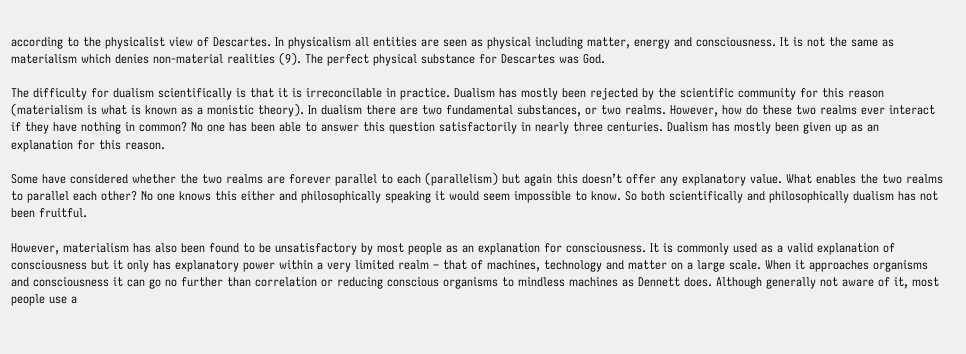according to the physicalist view of Descartes. In physicalism all entities are seen as physical including matter, energy and consciousness. It is not the same as materialism which denies non-material realities (9). The perfect physical substance for Descartes was God.

The difficulty for dualism scientifically is that it is irreconcilable in practice. Dualism has mostly been rejected by the scientific community for this reason (materialism is what is known as a monistic theory). In dualism there are two fundamental substances, or two realms. However, how do these two realms ever interact if they have nothing in common? No one has been able to answer this question satisfactorily in nearly three centuries. Dualism has mostly been given up as an explanation for this reason.

Some have considered whether the two realms are forever parallel to each (parallelism) but again this doesn’t offer any explanatory value. What enables the two realms to parallel each other? No one knows this either and philosophically speaking it would seem impossible to know. So both scientifically and philosophically dualism has not been fruitful.

However, materialism has also been found to be unsatisfactory by most people as an explanation for consciousness. It is commonly used as a valid explanation of consciousness but it only has explanatory power within a very limited realm – that of machines, technology and matter on a large scale. When it approaches organisms and consciousness it can go no further than correlation or reducing conscious organisms to mindless machines as Dennett does. Although generally not aware of it, most people use a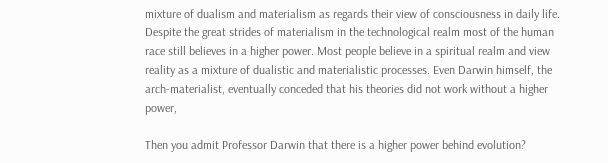mixture of dualism and materialism as regards their view of consciousness in daily life. Despite the great strides of materialism in the technological realm most of the human race still believes in a higher power. Most people believe in a spiritual realm and view reality as a mixture of dualistic and materialistic processes. Even Darwin himself, the arch-materialist, eventually conceded that his theories did not work without a higher power,

Then you admit Professor Darwin that there is a higher power behind evolution?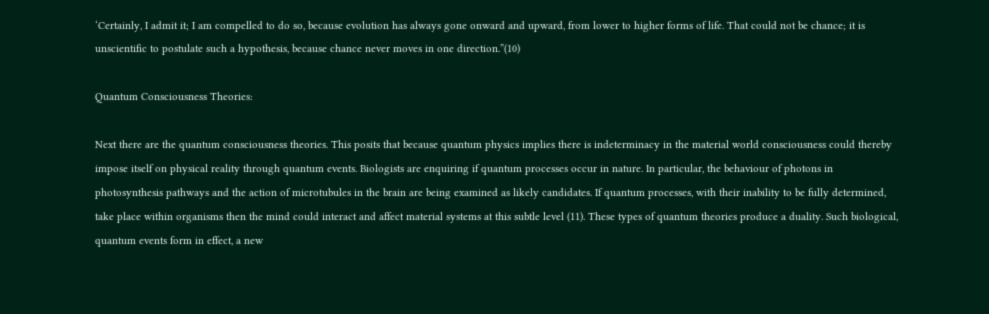‘Certainly, I admit it; I am compelled to do so, because evolution has always gone onward and upward, from lower to higher forms of life. That could not be chance; it is unscientific to postulate such a hypothesis, because chance never moves in one direction.”(10)

Quantum Consciousness Theories:

Next there are the quantum consciousness theories. This posits that because quantum physics implies there is indeterminacy in the material world consciousness could thereby impose itself on physical reality through quantum events. Biologists are enquiring if quantum processes occur in nature. In particular, the behaviour of photons in photosynthesis pathways and the action of microtubules in the brain are being examined as likely candidates. If quantum processes, with their inability to be fully determined, take place within organisms then the mind could interact and affect material systems at this subtle level (11). These types of quantum theories produce a duality. Such biological, quantum events form in effect, a new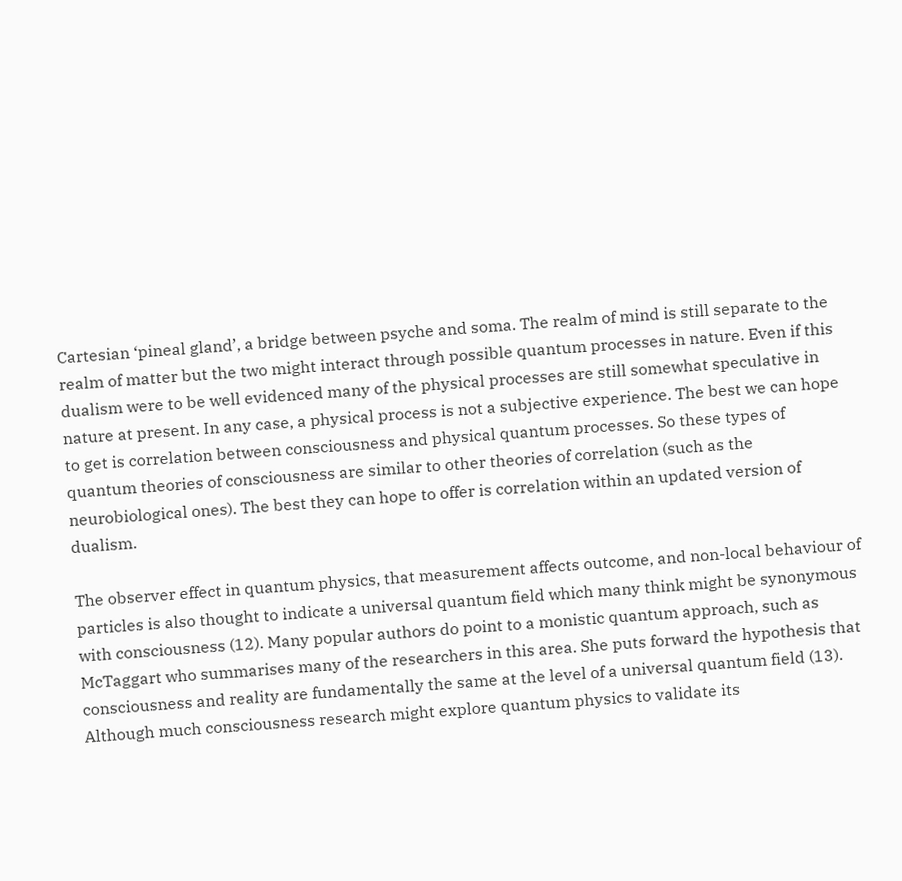Cartesian ‘pineal gland’, a bridge between psyche and soma. The realm of mind is still separate to the realm of matter but the two might interact through possible quantum processes in nature. Even if this dualism were to be well evidenced many of the physical processes are still somewhat speculative in nature at present. In any case, a physical process is not a subjective experience. The best we can hope to get is correlation between consciousness and physical quantum processes. So these types of quantum theories of consciousness are similar to other theories of correlation (such as the neurobiological ones). The best they can hope to offer is correlation within an updated version of dualism.

The observer effect in quantum physics, that measurement affects outcome, and non-local behaviour of particles is also thought to indicate a universal quantum field which many think might be synonymous with consciousness (12). Many popular authors do point to a monistic quantum approach, such as McTaggart who summarises many of the researchers in this area. She puts forward the hypothesis that consciousness and reality are fundamentally the same at the level of a universal quantum field (13). Although much consciousness research might explore quantum physics to validate its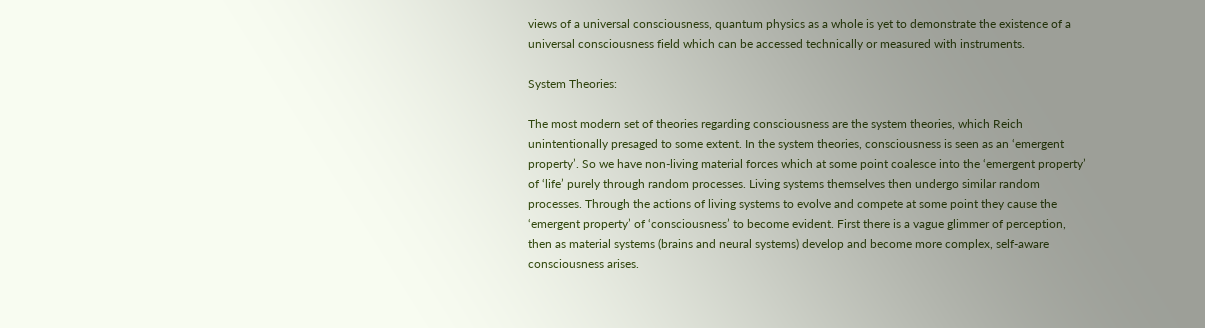views of a universal consciousness, quantum physics as a whole is yet to demonstrate the existence of a universal consciousness field which can be accessed technically or measured with instruments.

System Theories:

The most modern set of theories regarding consciousness are the system theories, which Reich unintentionally presaged to some extent. In the system theories, consciousness is seen as an ‘emergent property’. So we have non-living material forces which at some point coalesce into the ‘emergent property’ of ‘life’ purely through random processes. Living systems themselves then undergo similar random processes. Through the actions of living systems to evolve and compete at some point they cause the ‘emergent property’ of ‘consciousness’ to become evident. First there is a vague glimmer of perception, then as material systems (brains and neural systems) develop and become more complex, self-aware consciousness arises.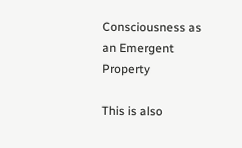Consciousness as an Emergent Property

This is also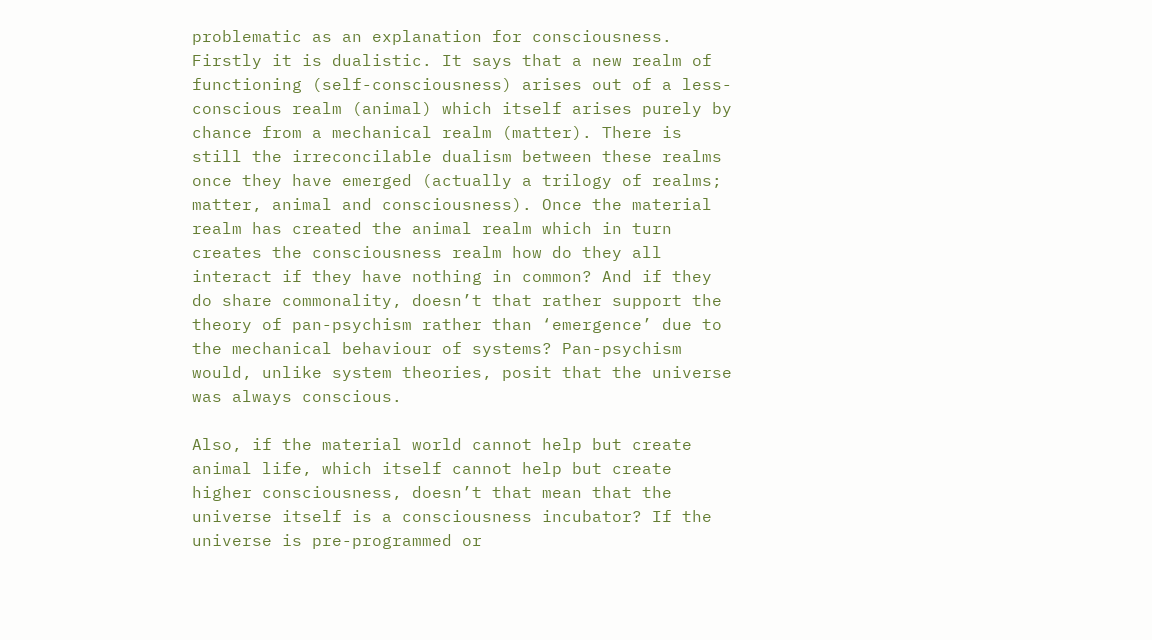problematic as an explanation for consciousness. Firstly it is dualistic. It says that a new realm of functioning (self-consciousness) arises out of a less-conscious realm (animal) which itself arises purely by chance from a mechanical realm (matter). There is still the irreconcilable dualism between these realms once they have emerged (actually a trilogy of realms; matter, animal and consciousness). Once the material realm has created the animal realm which in turn creates the consciousness realm how do they all interact if they have nothing in common? And if they do share commonality, doesn’t that rather support the theory of pan-psychism rather than ‘emergence’ due to the mechanical behaviour of systems? Pan-psychism would, unlike system theories, posit that the universe was always conscious.

Also, if the material world cannot help but create animal life, which itself cannot help but create higher consciousness, doesn’t that mean that the universe itself is a consciousness incubator? If the universe is pre-programmed or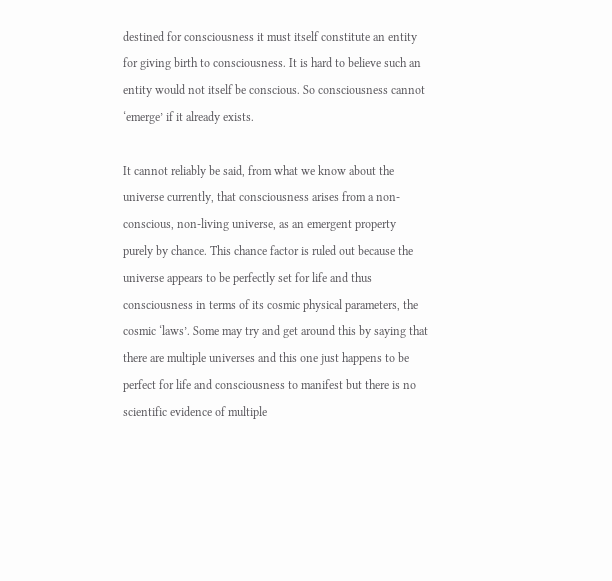destined for consciousness it must itself constitute an entity for giving birth to consciousness. It is hard to believe such an entity would not itself be conscious. So consciousness cannot ‘emerge’ if it already exists.

It cannot reliably be said, from what we know about the universe currently, that consciousness arises from a non-conscious, non-living universe, as an emergent property purely by chance. This chance factor is ruled out because the universe appears to be perfectly set for life and thus consciousness in terms of its cosmic physical parameters, the cosmic ‘laws’. Some may try and get around this by saying that there are multiple universes and this one just happens to be perfect for life and consciousness to manifest but there is no scientific evidence of multiple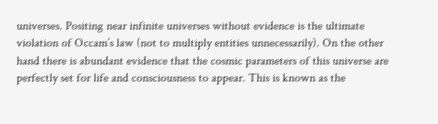universes. Positing near infinite universes without evidence is the ultimate violation of Occam’s law (not to multiply entities unnecessarily). On the other hand there is abundant evidence that the cosmic parameters of this universe are perfectly set for life and consciousness to appear. This is known as the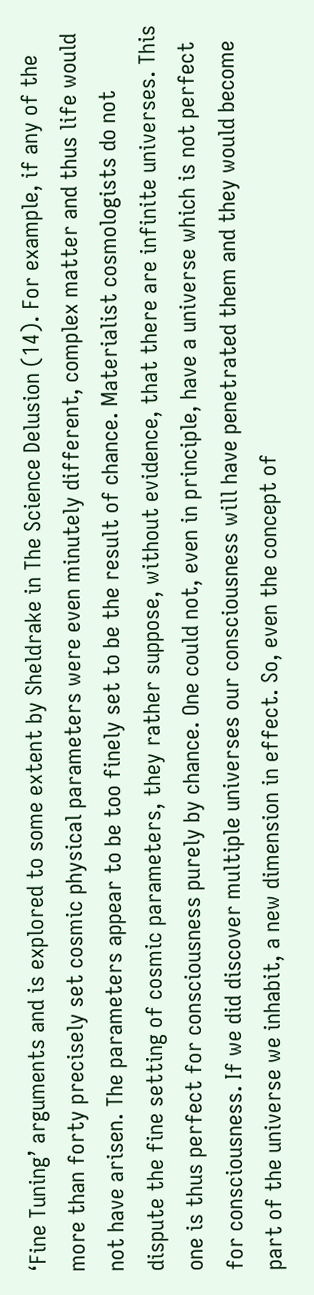‘Fine Tuning’ arguments and is explored to some extent by Sheldrake in The Science Delusion (14). For example, if any of the more than forty precisely set cosmic physical parameters were even minutely different, complex matter and thus life would not have arisen. The parameters appear to be too finely set to be the result of chance. Materialist cosmologists do not dispute the fine setting of cosmic parameters, they rather suppose, without evidence, that there are infinite universes. This one is thus perfect for consciousness purely by chance. One could not, even in principle, have a universe which is not perfect for consciousness. If we did discover multiple universes our consciousness will have penetrated them and they would become part of the universe we inhabit, a new dimension in effect. So, even the concept of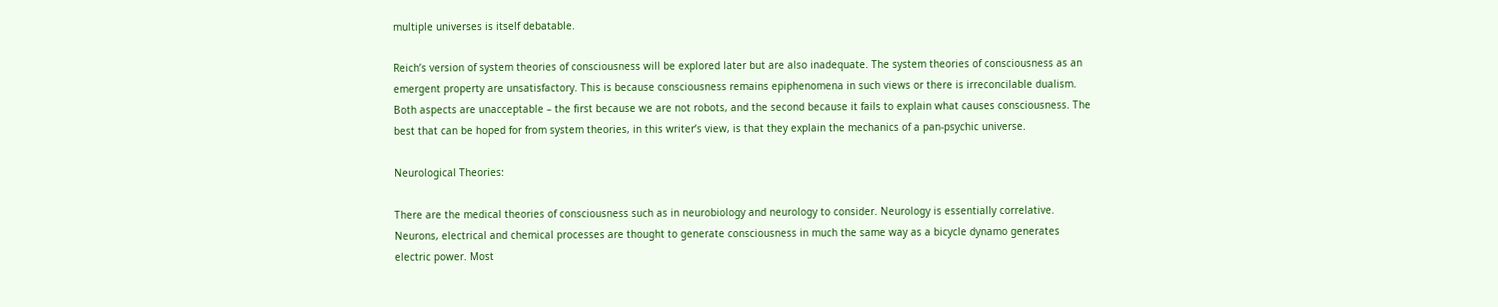multiple universes is itself debatable.

Reich’s version of system theories of consciousness will be explored later but are also inadequate. The system theories of consciousness as an emergent property are unsatisfactory. This is because consciousness remains epiphenomena in such views or there is irreconcilable dualism. Both aspects are unacceptable – the first because we are not robots, and the second because it fails to explain what causes consciousness. The best that can be hoped for from system theories, in this writer’s view, is that they explain the mechanics of a pan-psychic universe.

Neurological Theories:

There are the medical theories of consciousness such as in neurobiology and neurology to consider. Neurology is essentially correlative. Neurons, electrical and chemical processes are thought to generate consciousness in much the same way as a bicycle dynamo generates electric power. Most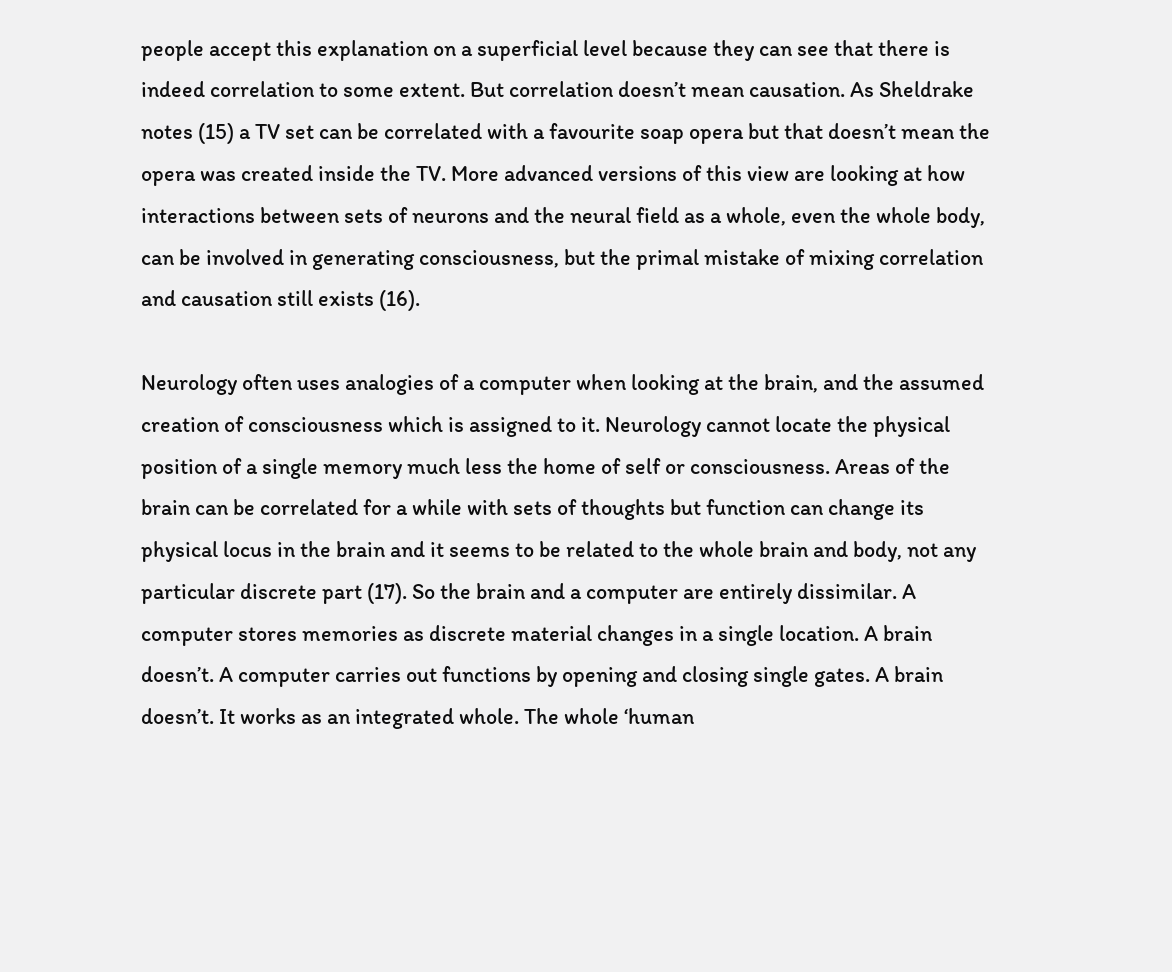people accept this explanation on a superficial level because they can see that there is indeed correlation to some extent. But correlation doesn’t mean causation. As Sheldrake notes (15) a TV set can be correlated with a favourite soap opera but that doesn’t mean the opera was created inside the TV. More advanced versions of this view are looking at how interactions between sets of neurons and the neural field as a whole, even the whole body, can be involved in generating consciousness, but the primal mistake of mixing correlation and causation still exists (16).

Neurology often uses analogies of a computer when looking at the brain, and the assumed creation of consciousness which is assigned to it. Neurology cannot locate the physical position of a single memory much less the home of self or consciousness. Areas of the brain can be correlated for a while with sets of thoughts but function can change its physical locus in the brain and it seems to be related to the whole brain and body, not any particular discrete part (17). So the brain and a computer are entirely dissimilar. A computer stores memories as discrete material changes in a single location. A brain doesn’t. A computer carries out functions by opening and closing single gates. A brain doesn’t. It works as an integrated whole. The whole ‘human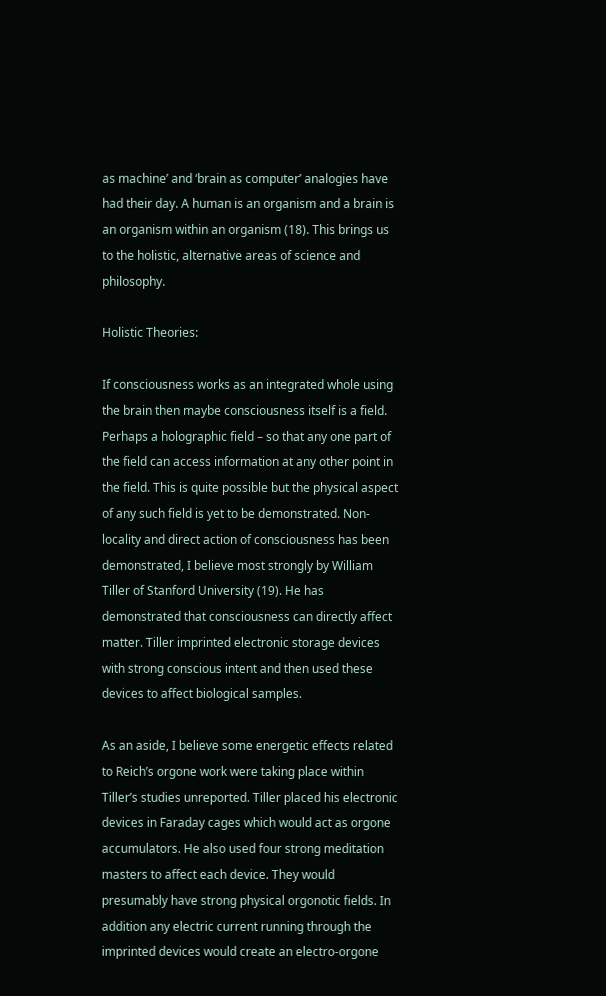as machine’ and ‘brain as computer’ analogies have had their day. A human is an organism and a brain is an organism within an organism (18). This brings us to the holistic, alternative areas of science and philosophy.

Holistic Theories:

If consciousness works as an integrated whole using the brain then maybe consciousness itself is a field. Perhaps a holographic field – so that any one part of the field can access information at any other point in the field. This is quite possible but the physical aspect of any such field is yet to be demonstrated. Non-locality and direct action of consciousness has been demonstrated, I believe most strongly by William Tiller of Stanford University (19). He has demonstrated that consciousness can directly affect matter. Tiller imprinted electronic storage devices with strong conscious intent and then used these devices to affect biological samples.

As an aside, I believe some energetic effects related to Reich’s orgone work were taking place within Tiller’s studies unreported. Tiller placed his electronic devices in Faraday cages which would act as orgone accumulators. He also used four strong meditation masters to affect each device. They would presumably have strong physical orgonotic fields. In addition any electric current running through the imprinted devices would create an electro-orgone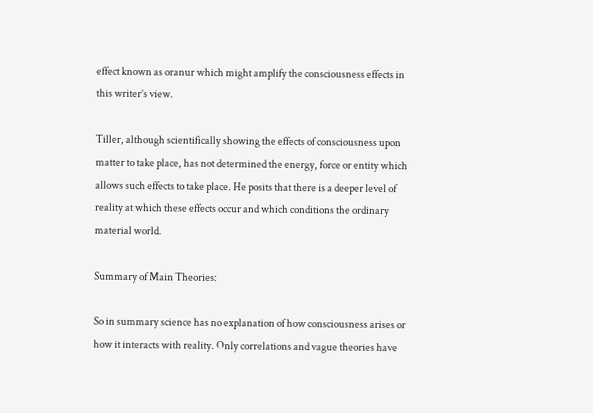effect known as oranur which might amplify the consciousness effects in this writer’s view.

Tiller, although scientifically showing the effects of consciousness upon matter to take place, has not determined the energy, force or entity which allows such effects to take place. He posits that there is a deeper level of reality at which these effects occur and which conditions the ordinary material world.

Summary of Main Theories:

So in summary science has no explanation of how consciousness arises or how it interacts with reality. Only correlations and vague theories have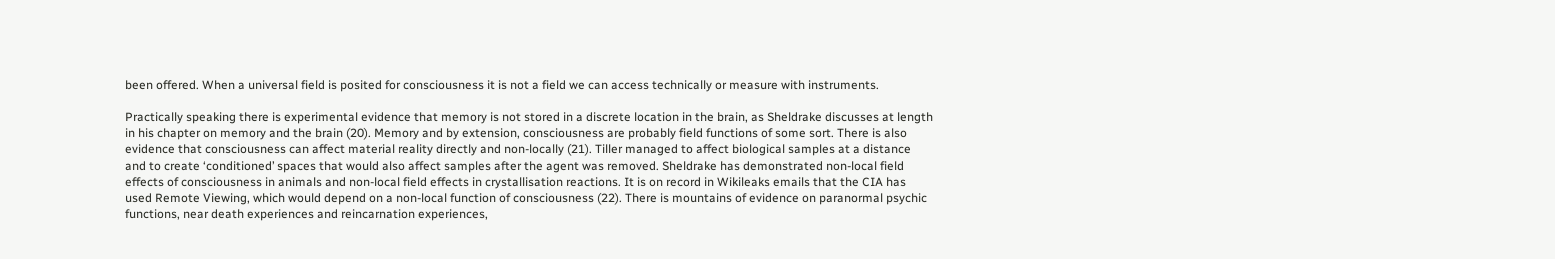been offered. When a universal field is posited for consciousness it is not a field we can access technically or measure with instruments.

Practically speaking there is experimental evidence that memory is not stored in a discrete location in the brain, as Sheldrake discusses at length in his chapter on memory and the brain (20). Memory and by extension, consciousness are probably field functions of some sort. There is also evidence that consciousness can affect material reality directly and non-locally (21). Tiller managed to affect biological samples at a distance and to create ‘conditioned’ spaces that would also affect samples after the agent was removed. Sheldrake has demonstrated non-local field effects of consciousness in animals and non-local field effects in crystallisation reactions. It is on record in Wikileaks emails that the CIA has used Remote Viewing, which would depend on a non-local function of consciousness (22). There is mountains of evidence on paranormal psychic functions, near death experiences and reincarnation experiences,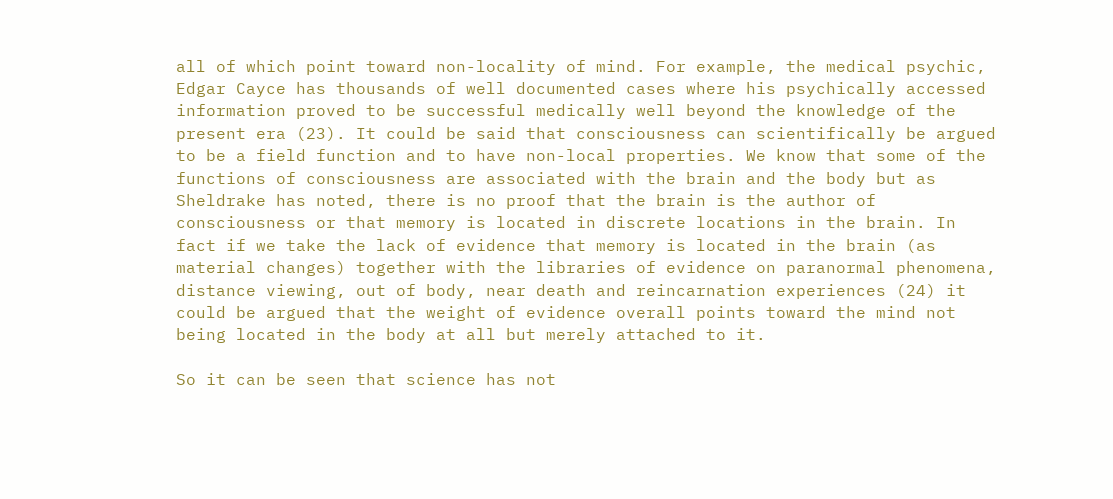all of which point toward non-locality of mind. For example, the medical psychic, Edgar Cayce has thousands of well documented cases where his psychically accessed information proved to be successful medically well beyond the knowledge of the present era (23). It could be said that consciousness can scientifically be argued to be a field function and to have non-local properties. We know that some of the functions of consciousness are associated with the brain and the body but as Sheldrake has noted, there is no proof that the brain is the author of consciousness or that memory is located in discrete locations in the brain. In fact if we take the lack of evidence that memory is located in the brain (as material changes) together with the libraries of evidence on paranormal phenomena, distance viewing, out of body, near death and reincarnation experiences (24) it could be argued that the weight of evidence overall points toward the mind not being located in the body at all but merely attached to it.

So it can be seen that science has not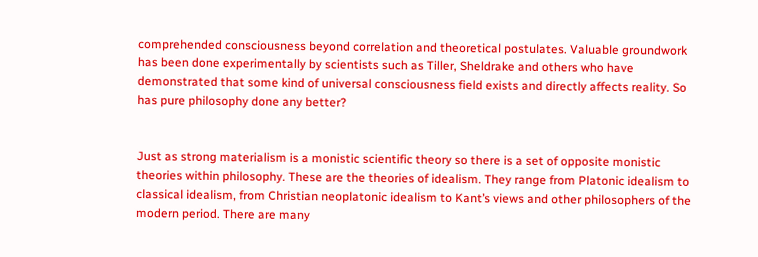comprehended consciousness beyond correlation and theoretical postulates. Valuable groundwork has been done experimentally by scientists such as Tiller, Sheldrake and others who have demonstrated that some kind of universal consciousness field exists and directly affects reality. So has pure philosophy done any better?


Just as strong materialism is a monistic scientific theory so there is a set of opposite monistic theories within philosophy. These are the theories of idealism. They range from Platonic idealism to classical idealism, from Christian neoplatonic idealism to Kant’s views and other philosophers of the modern period. There are many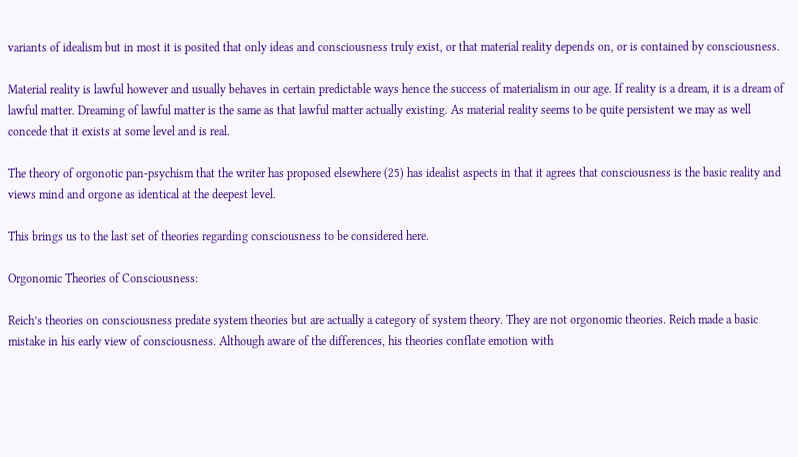variants of idealism but in most it is posited that only ideas and consciousness truly exist, or that material reality depends on, or is contained by consciousness.

Material reality is lawful however and usually behaves in certain predictable ways hence the success of materialism in our age. If reality is a dream, it is a dream of lawful matter. Dreaming of lawful matter is the same as that lawful matter actually existing. As material reality seems to be quite persistent we may as well concede that it exists at some level and is real.

The theory of orgonotic pan-psychism that the writer has proposed elsewhere (25) has idealist aspects in that it agrees that consciousness is the basic reality and views mind and orgone as identical at the deepest level.

This brings us to the last set of theories regarding consciousness to be considered here.

Orgonomic Theories of Consciousness:

Reich’s theories on consciousness predate system theories but are actually a category of system theory. They are not orgonomic theories. Reich made a basic mistake in his early view of consciousness. Although aware of the differences, his theories conflate emotion with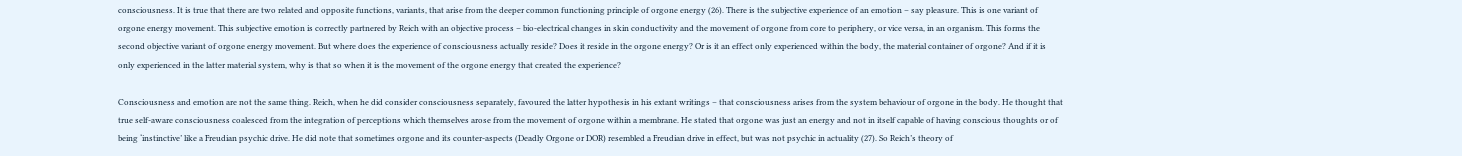consciousness. It is true that there are two related and opposite functions, variants, that arise from the deeper common functioning principle of orgone energy (26). There is the subjective experience of an emotion – say pleasure. This is one variant of orgone energy movement. This subjective emotion is correctly partnered by Reich with an objective process – bio-electrical changes in skin conductivity and the movement of orgone from core to periphery, or vice versa, in an organism. This forms the second objective variant of orgone energy movement. But where does the experience of consciousness actually reside? Does it reside in the orgone energy? Or is it an effect only experienced within the body, the material container of orgone? And if it is only experienced in the latter material system, why is that so when it is the movement of the orgone energy that created the experience?

Consciousness and emotion are not the same thing. Reich, when he did consider consciousness separately, favoured the latter hypothesis in his extant writings – that consciousness arises from the system behaviour of orgone in the body. He thought that true self-aware consciousness coalesced from the integration of perceptions which themselves arose from the movement of orgone within a membrane. He stated that orgone was just an energy and not in itself capable of having conscious thoughts or of being ‘instinctive’ like a Freudian psychic drive. He did note that sometimes orgone and its counter-aspects (Deadly Orgone or DOR) resembled a Freudian drive in effect, but was not psychic in actuality (27). So Reich’s theory of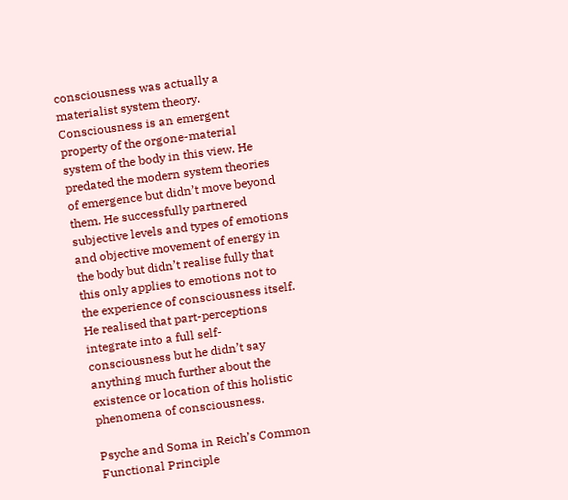consciousness was actually a materialist system theory. Consciousness is an emergent property of the orgone-material system of the body in this view. He predated the modern system theories of emergence but didn’t move beyond them. He successfully partnered subjective levels and types of emotions and objective movement of energy in the body but didn’t realise fully that this only applies to emotions not to the experience of consciousness itself. He realised that part-perceptions integrate into a full self-consciousness but he didn’t say anything much further about the existence or location of this holistic phenomena of consciousness.

Psyche and Soma in Reich’s Common Functional Principle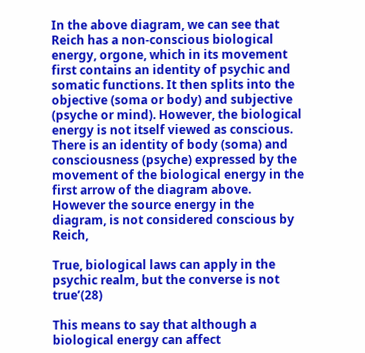In the above diagram, we can see that Reich has a non-conscious biological energy, orgone, which in its movement first contains an identity of psychic and somatic functions. It then splits into the objective (soma or body) and subjective (psyche or mind). However, the biological energy is not itself viewed as conscious. There is an identity of body (soma) and consciousness (psyche) expressed by the movement of the biological energy in the first arrow of the diagram above. However the source energy in the diagram, is not considered conscious by Reich,

True, biological laws can apply in the psychic realm, but the converse is not true’(28)

This means to say that although a biological energy can affect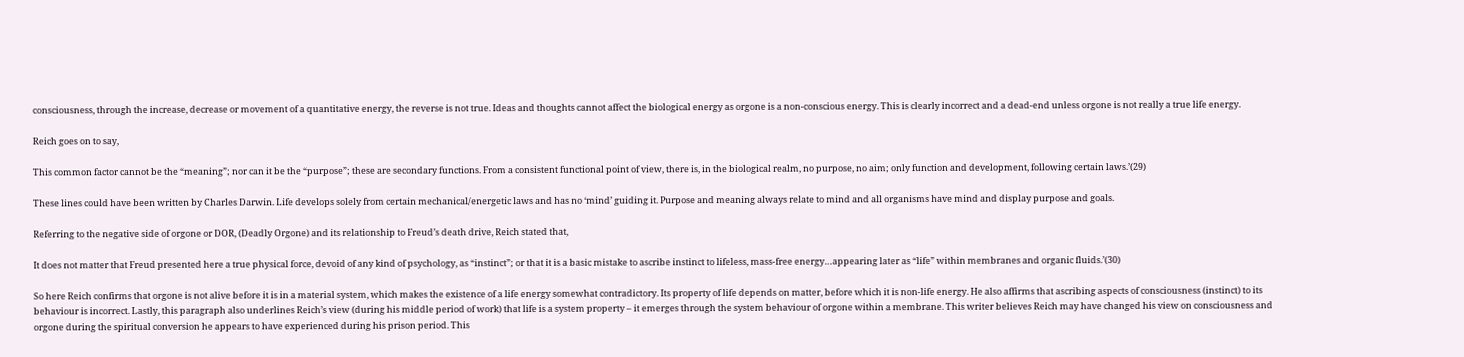consciousness, through the increase, decrease or movement of a quantitative energy, the reverse is not true. Ideas and thoughts cannot affect the biological energy as orgone is a non-conscious energy. This is clearly incorrect and a dead-end unless orgone is not really a true life energy.

Reich goes on to say,

This common factor cannot be the “meaning”; nor can it be the “purpose”; these are secondary functions. From a consistent functional point of view, there is, in the biological realm, no purpose, no aim; only function and development, following certain laws.’(29)

These lines could have been written by Charles Darwin. Life develops solely from certain mechanical/energetic laws and has no ‘mind’ guiding it. Purpose and meaning always relate to mind and all organisms have mind and display purpose and goals.

Referring to the negative side of orgone or DOR, (Deadly Orgone) and its relationship to Freud’s death drive, Reich stated that,

It does not matter that Freud presented here a true physical force, devoid of any kind of psychology, as “instinct”; or that it is a basic mistake to ascribe instinct to lifeless, mass-free energy…appearing later as “life” within membranes and organic fluids.’(30)

So here Reich confirms that orgone is not alive before it is in a material system, which makes the existence of a life energy somewhat contradictory. Its property of life depends on matter, before which it is non-life energy. He also affirms that ascribing aspects of consciousness (instinct) to its behaviour is incorrect. Lastly, this paragraph also underlines Reich’s view (during his middle period of work) that life is a system property – it emerges through the system behaviour of orgone within a membrane. This writer believes Reich may have changed his view on consciousness and orgone during the spiritual conversion he appears to have experienced during his prison period. This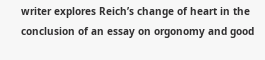writer explores Reich’s change of heart in the conclusion of an essay on orgonomy and good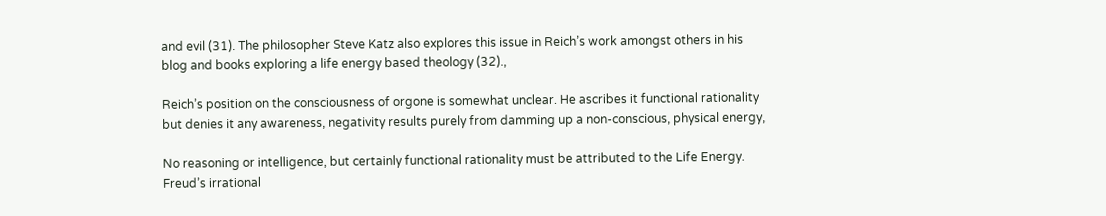and evil (31). The philosopher Steve Katz also explores this issue in Reich’s work amongst others in his blog and books exploring a life energy based theology (32).,

Reich’s position on the consciousness of orgone is somewhat unclear. He ascribes it functional rationality but denies it any awareness, negativity results purely from damming up a non-conscious, physical energy,

No reasoning or intelligence, but certainly functional rationality must be attributed to the Life Energy. Freud’s irrational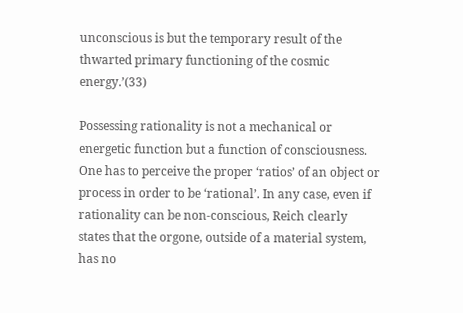unconscious is but the temporary result of the thwarted primary functioning of the cosmic energy.’(33)

Possessing rationality is not a mechanical or energetic function but a function of consciousness. One has to perceive the proper ‘ratios’ of an object or process in order to be ‘rational’. In any case, even if rationality can be non-conscious, Reich clearly states that the orgone, outside of a material system, has no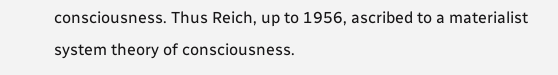consciousness. Thus Reich, up to 1956, ascribed to a materialist system theory of consciousness.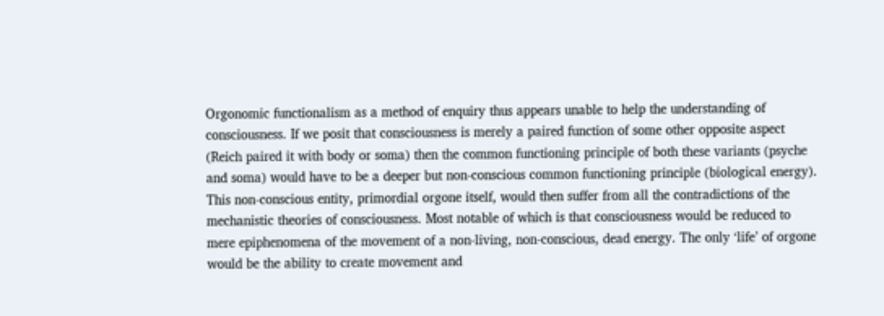Orgonomic functionalism as a method of enquiry thus appears unable to help the understanding of consciousness. If we posit that consciousness is merely a paired function of some other opposite aspect (Reich paired it with body or soma) then the common functioning principle of both these variants (psyche and soma) would have to be a deeper but non-conscious common functioning principle (biological energy). This non-conscious entity, primordial orgone itself, would then suffer from all the contradictions of the mechanistic theories of consciousness. Most notable of which is that consciousness would be reduced to mere epiphenomena of the movement of a non-living, non-conscious, dead energy. The only ‘life’ of orgone would be the ability to create movement and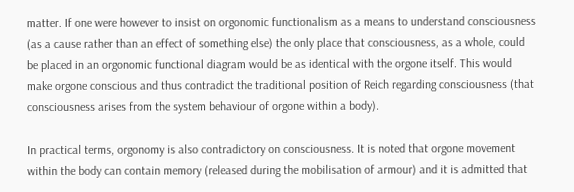matter. If one were however to insist on orgonomic functionalism as a means to understand consciousness (as a cause rather than an effect of something else) the only place that consciousness, as a whole, could be placed in an orgonomic functional diagram would be as identical with the orgone itself. This would make orgone conscious and thus contradict the traditional position of Reich regarding consciousness (that consciousness arises from the system behaviour of orgone within a body).

In practical terms, orgonomy is also contradictory on consciousness. It is noted that orgone movement within the body can contain memory (released during the mobilisation of armour) and it is admitted that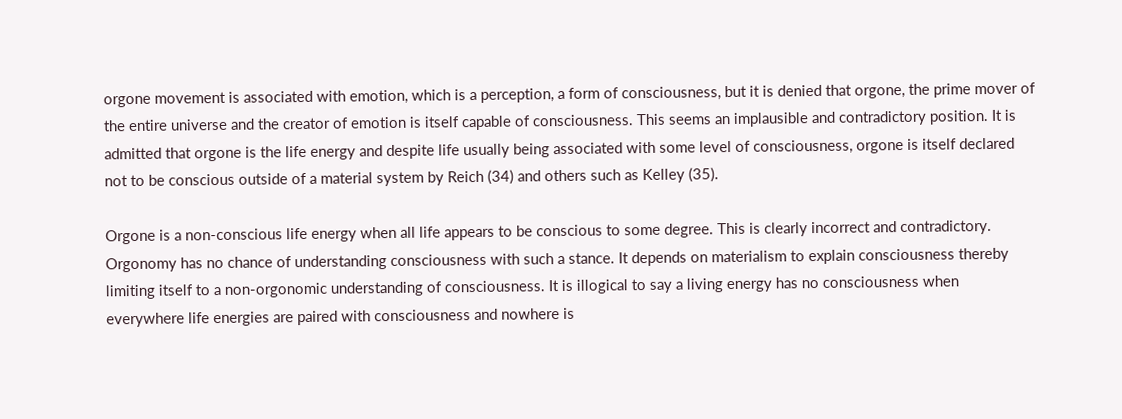orgone movement is associated with emotion, which is a perception, a form of consciousness, but it is denied that orgone, the prime mover of the entire universe and the creator of emotion is itself capable of consciousness. This seems an implausible and contradictory position. It is admitted that orgone is the life energy and despite life usually being associated with some level of consciousness, orgone is itself declared not to be conscious outside of a material system by Reich (34) and others such as Kelley (35).

Orgone is a non-conscious life energy when all life appears to be conscious to some degree. This is clearly incorrect and contradictory. Orgonomy has no chance of understanding consciousness with such a stance. It depends on materialism to explain consciousness thereby limiting itself to a non-orgonomic understanding of consciousness. It is illogical to say a living energy has no consciousness when everywhere life energies are paired with consciousness and nowhere is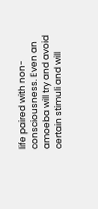life paired with non-consciousness. Even an amoeba will try and avoid certain stimuli and will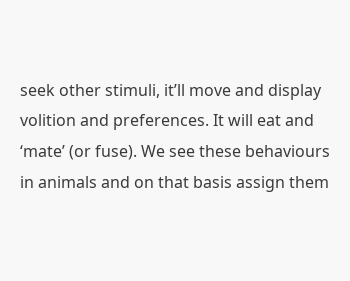seek other stimuli, it’ll move and display volition and preferences. It will eat and ‘mate’ (or fuse). We see these behaviours in animals and on that basis assign them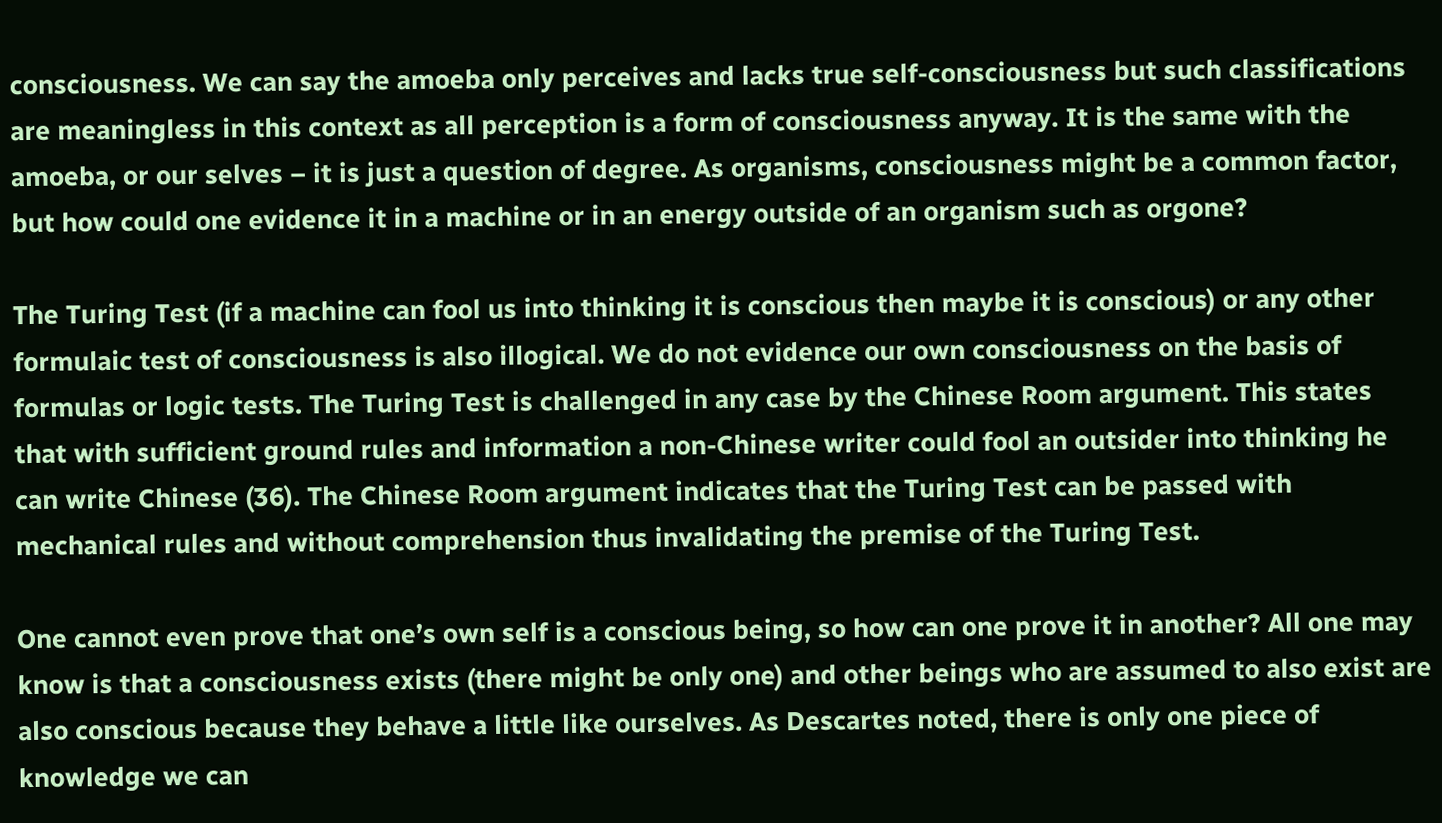consciousness. We can say the amoeba only perceives and lacks true self-consciousness but such classifications are meaningless in this context as all perception is a form of consciousness anyway. It is the same with the amoeba, or our selves – it is just a question of degree. As organisms, consciousness might be a common factor, but how could one evidence it in a machine or in an energy outside of an organism such as orgone?

The Turing Test (if a machine can fool us into thinking it is conscious then maybe it is conscious) or any other formulaic test of consciousness is also illogical. We do not evidence our own consciousness on the basis of formulas or logic tests. The Turing Test is challenged in any case by the Chinese Room argument. This states that with sufficient ground rules and information a non-Chinese writer could fool an outsider into thinking he can write Chinese (36). The Chinese Room argument indicates that the Turing Test can be passed with mechanical rules and without comprehension thus invalidating the premise of the Turing Test.

One cannot even prove that one’s own self is a conscious being, so how can one prove it in another? All one may know is that a consciousness exists (there might be only one) and other beings who are assumed to also exist are also conscious because they behave a little like ourselves. As Descartes noted, there is only one piece of knowledge we can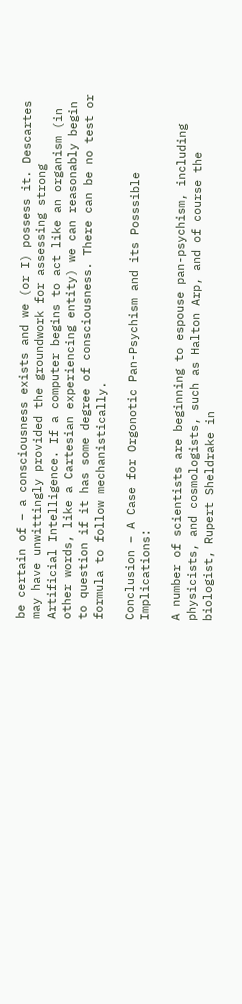be certain of – a consciousness exists and we (or I) possess it. Descartes may have unwittingly provided the groundwork for assessing strong Artificial Intelligence. If a computer begins to act like an organism (in other words, like a Cartesian experiencing entity) we can reasonably begin to question if it has some degree of consciousness. There can be no test or formula to follow mechanistically.

Conclusion – A Case for Orgonotic Pan-Psychism and its Posssible Implications:

A number of scientists are beginning to espouse pan-psychism, including physicists, and cosmologists, such as Halton Arp, and of course the biologist, Rupert Sheldrake in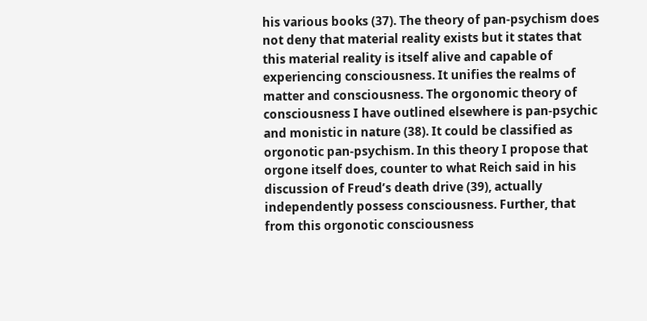his various books (37). The theory of pan-psychism does not deny that material reality exists but it states that this material reality is itself alive and capable of experiencing consciousness. It unifies the realms of matter and consciousness. The orgonomic theory of consciousness I have outlined elsewhere is pan-psychic and monistic in nature (38). It could be classified as orgonotic pan-psychism. In this theory I propose that orgone itself does, counter to what Reich said in his discussion of Freud’s death drive (39), actually independently possess consciousness. Further, that from this orgonotic consciousness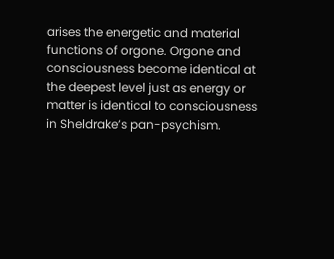arises the energetic and material functions of orgone. Orgone and consciousness become identical at the deepest level just as energy or matter is identical to consciousness in Sheldrake’s pan-psychism.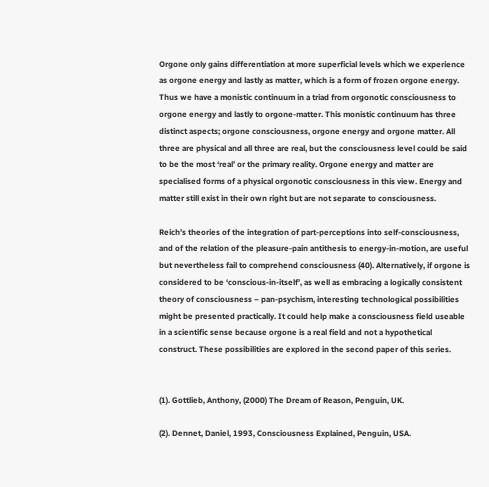Orgone only gains differentiation at more superficial levels which we experience as orgone energy and lastly as matter, which is a form of frozen orgone energy. Thus we have a monistic continuum in a triad from orgonotic consciousness to orgone energy and lastly to orgone-matter. This monistic continuum has three distinct aspects; orgone consciousness, orgone energy and orgone matter. All three are physical and all three are real, but the consciousness level could be said to be the most ‘real’ or the primary reality. Orgone energy and matter are specialised forms of a physical orgonotic consciousness in this view. Energy and matter still exist in their own right but are not separate to consciousness.

Reich’s theories of the integration of part-perceptions into self-consciousness, and of the relation of the pleasure-pain antithesis to energy-in-motion, are useful but nevertheless fail to comprehend consciousness (40). Alternatively, if orgone is considered to be ‘conscious-in-itself’, as well as embracing a logically consistent theory of consciousness – pan-psychism, interesting technological possibilities might be presented practically. It could help make a consciousness field useable in a scientific sense because orgone is a real field and not a hypothetical construct. These possibilities are explored in the second paper of this series.


(1). Gottlieb, Anthony, (2000) The Dream of Reason, Penguin, UK.

(2). Dennet, Daniel, 1993, Consciousness Explained, Penguin, USA.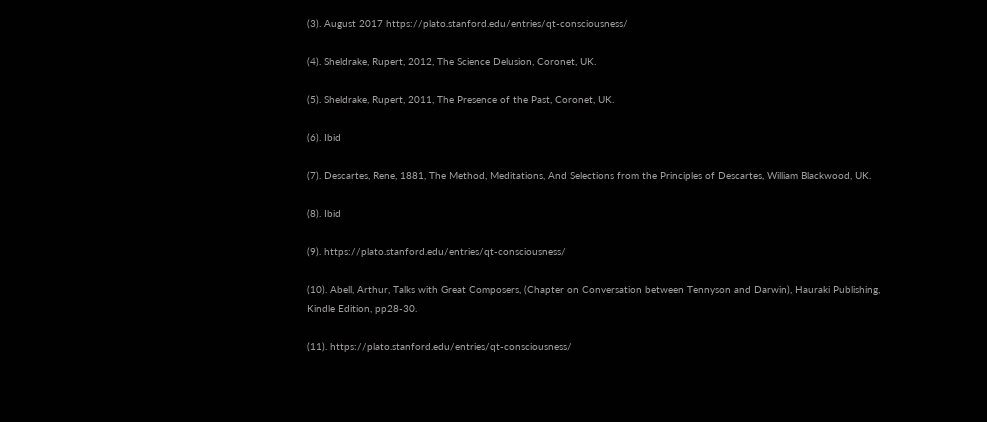(3). August 2017 https://plato.stanford.edu/entries/qt-consciousness/

(4). Sheldrake, Rupert, 2012, The Science Delusion, Coronet, UK.

(5). Sheldrake, Rupert, 2011, The Presence of the Past, Coronet, UK.

(6). Ibid

(7). Descartes, Rene, 1881, The Method, Meditations, And Selections from the Principles of Descartes, William Blackwood, UK.

(8). Ibid

(9). https://plato.stanford.edu/entries/qt-consciousness/

(10). Abell, Arthur, Talks with Great Composers, (Chapter on Conversation between Tennyson and Darwin), Hauraki Publishing, Kindle Edition, pp28-30.

(11). https://plato.stanford.edu/entries/qt-consciousness/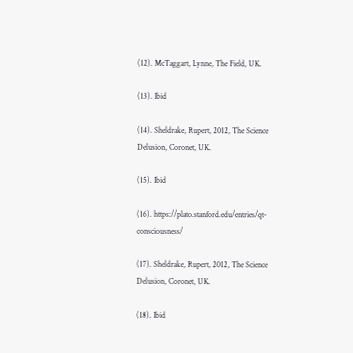(12). McTaggart, Lynne, The Field, UK.

(13). Ibid

(14). Sheldrake, Rupert, 2012, The Science Delusion, Coronet, UK.

(15). Ibid

(16). https://plato.stanford.edu/entries/qt-consciousness/

(17). Sheldrake, Rupert, 2012, The Science Delusion, Coronet, UK.

(18). Ibid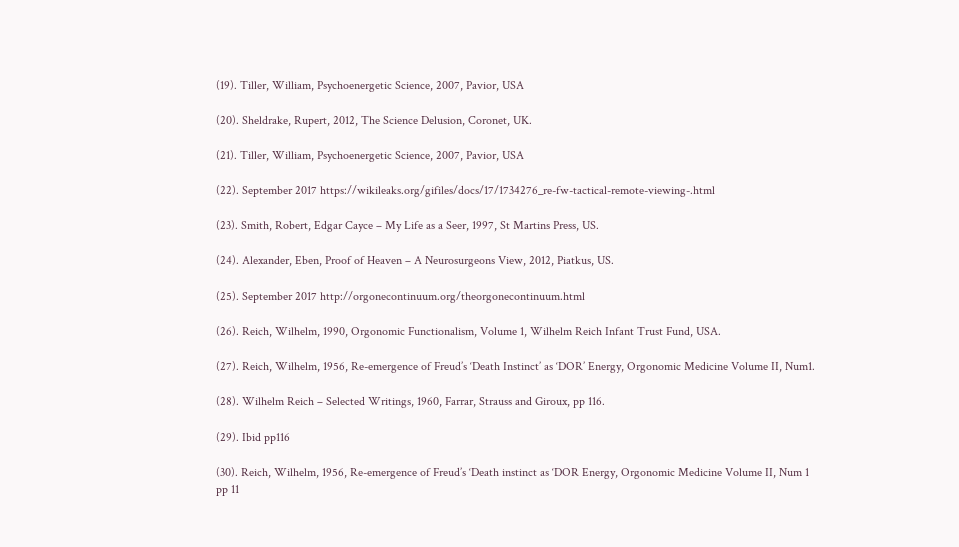(19). Tiller, William, Psychoenergetic Science, 2007, Pavior, USA

(20). Sheldrake, Rupert, 2012, The Science Delusion, Coronet, UK.

(21). Tiller, William, Psychoenergetic Science, 2007, Pavior, USA

(22). September 2017 https://wikileaks.org/gifiles/docs/17/1734276_re-fw-tactical-remote-viewing-.html

(23). Smith, Robert, Edgar Cayce – My Life as a Seer, 1997, St Martins Press, US.

(24). Alexander, Eben, Proof of Heaven – A Neurosurgeons View, 2012, Piatkus, US.

(25). September 2017 http://orgonecontinuum.org/theorgonecontinuum.html

(26). Reich, Wilhelm, 1990, Orgonomic Functionalism, Volume 1, Wilhelm Reich Infant Trust Fund, USA.

(27). Reich, Wilhelm, 1956, Re-emergence of Freud’s ‘Death Instinct’ as ‘DOR’ Energy, Orgonomic Medicine Volume II, Num1.

(28). Wilhelm Reich – Selected Writings, 1960, Farrar, Strauss and Giroux, pp 116.

(29). Ibid pp116

(30). Reich, Wilhelm, 1956, Re-emergence of Freud’s ‘Death instinct as ‘DOR Energy, Orgonomic Medicine Volume II, Num 1 pp 11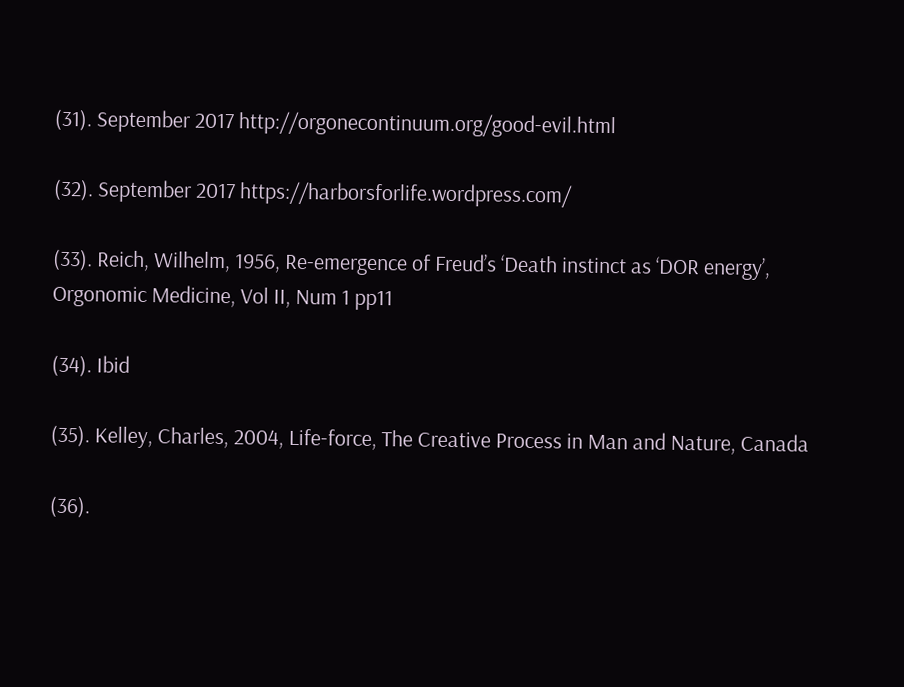(31). September 2017 http://orgonecontinuum.org/good-evil.html

(32). September 2017 https://harborsforlife.wordpress.com/

(33). Reich, Wilhelm, 1956, Re-emergence of Freud’s ‘Death instinct as ‘DOR energy’, Orgonomic Medicine, Vol II, Num 1 pp11

(34). Ibid

(35). Kelley, Charles, 2004, Life-force, The Creative Process in Man and Nature, Canada

(36).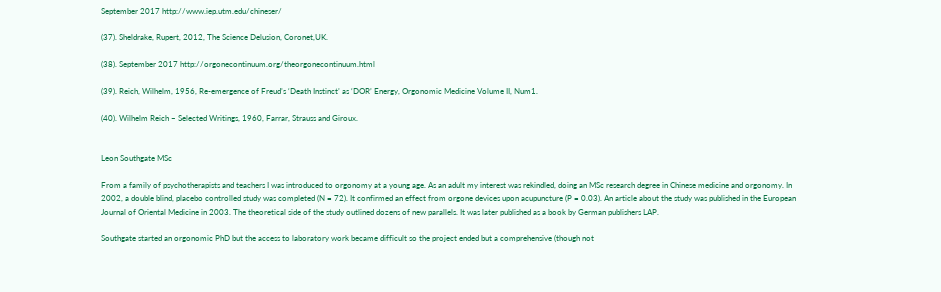September 2017 http://www.iep.utm.edu/chineser/

(37). Sheldrake, Rupert, 2012, The Science Delusion, Coronet,UK.

(38). September 2017 http://orgonecontinuum.org/theorgonecontinuum.html

(39). Reich, Wilhelm, 1956, Re-emergence of Freud’s ‘Death Instinct’ as ‘DOR’ Energy, Orgonomic Medicine Volume II, Num1.

(40). Wilhelm Reich – Selected Writings, 1960, Farrar, Strauss and Giroux.


Leon Southgate MSc

From a family of psychotherapists and teachers I was introduced to orgonomy at a young age. As an adult my interest was rekindled, doing an MSc research degree in Chinese medicine and orgonomy. In 2002, a double blind, placebo controlled study was completed (N = 72). It confirmed an effect from orgone devices upon acupuncture (P = 0.03). An article about the study was published in the European Journal of Oriental Medicine in 2003. The theoretical side of the study outlined dozens of new parallels. It was later published as a book by German publishers LAP.

Southgate started an orgonomic PhD but the access to laboratory work became difficult so the project ended but a comprehensive (though not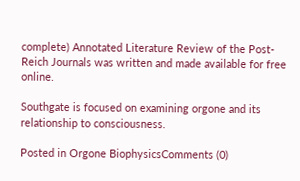complete) Annotated Literature Review of the Post-Reich Journals was written and made available for free online.

Southgate is focused on examining orgone and its relationship to consciousness.

Posted in Orgone BiophysicsComments (0)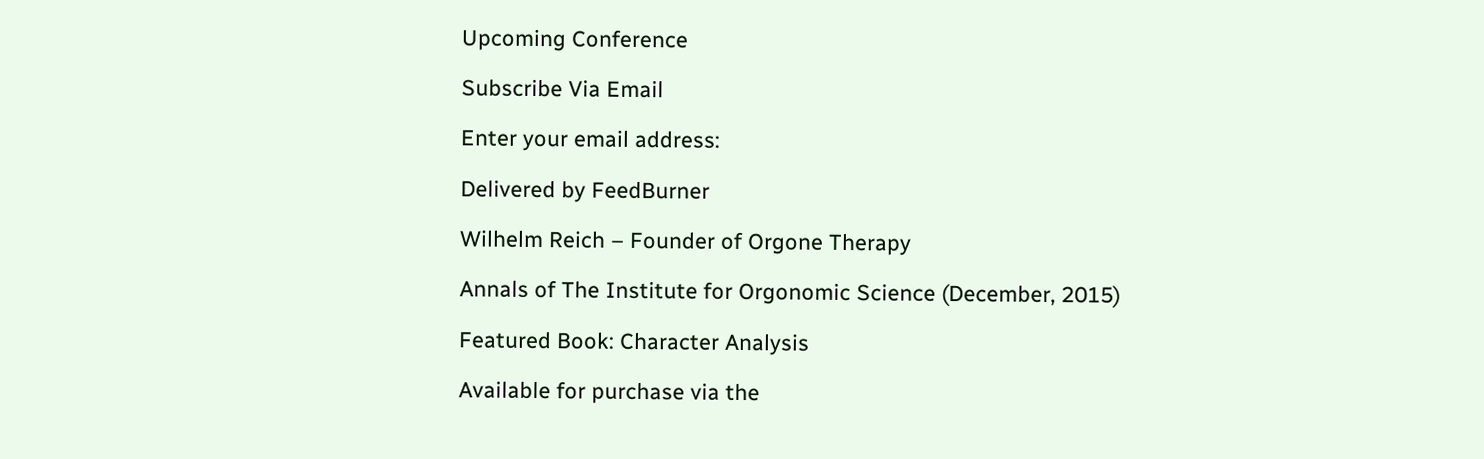Upcoming Conference

Subscribe Via Email

Enter your email address:

Delivered by FeedBurner

Wilhelm Reich – Founder of Orgone Therapy

Annals of The Institute for Orgonomic Science (December, 2015)

Featured Book: Character Analysis

Available for purchase via the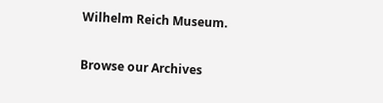Wilhelm Reich Museum.

Browse our Archives